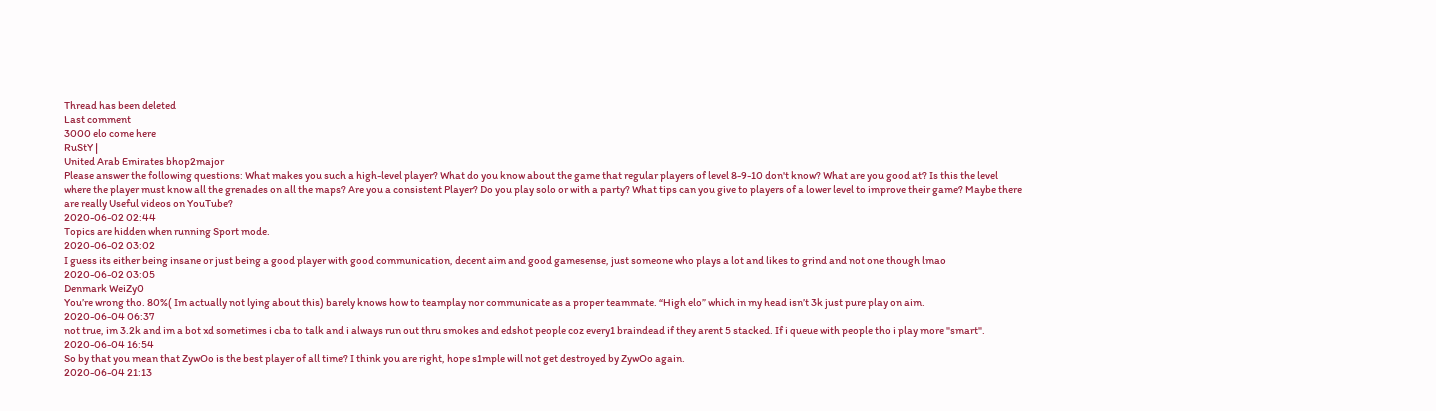Thread has been deleted
Last comment
3000 elo come here
RuStY |
United Arab Emirates bhop2major
Please answer the following questions: What makes you such a high-level player? What do you know about the game that regular players of level 8-9-10 don't know? What are you good at? Is this the level where the player must know all the grenades on all the maps? Are you a consistent Player? Do you play solo or with a party? What tips can you give to players of a lower level to improve their game? Maybe there are really Useful videos on YouTube?
2020-06-02 02:44
Topics are hidden when running Sport mode.
2020-06-02 03:02
I guess its either being insane or just being a good player with good communication, decent aim and good gamesense, just someone who plays a lot and likes to grind and not one though lmao
2020-06-02 03:05
Denmark WeiZy0
You’re wrong tho. 80%( Im actually not lying about this) barely knows how to teamplay nor communicate as a proper teammate. “High elo” which in my head isn’t 3k just pure play on aim.
2020-06-04 06:37
not true, im 3.2k and im a bot xd sometimes i cba to talk and i always run out thru smokes and edshot people coz every1 braindead if they arent 5 stacked. If i queue with people tho i play more "smart".
2020-06-04 16:54
So by that you mean that ZywOo is the best player of all time? I think you are right, hope s1mple will not get destroyed by ZywOo again.
2020-06-04 21:13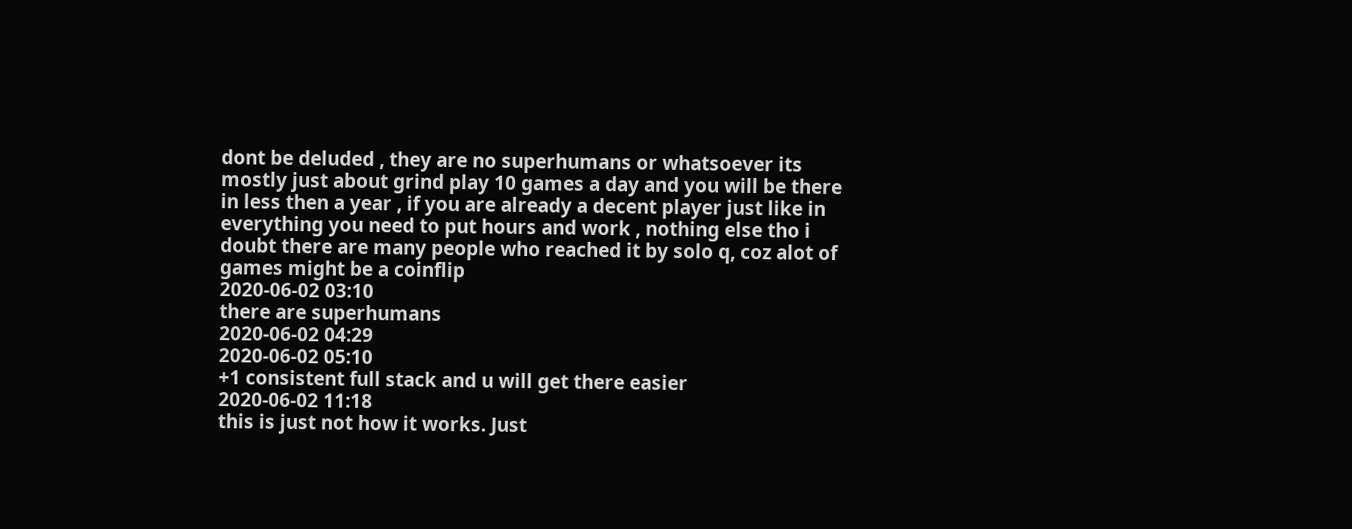dont be deluded , they are no superhumans or whatsoever its mostly just about grind play 10 games a day and you will be there in less then a year , if you are already a decent player just like in everything you need to put hours and work , nothing else tho i doubt there are many people who reached it by solo q, coz alot of games might be a coinflip
2020-06-02 03:10
there are superhumans
2020-06-02 04:29
2020-06-02 05:10
+1 consistent full stack and u will get there easier
2020-06-02 11:18
this is just not how it works. Just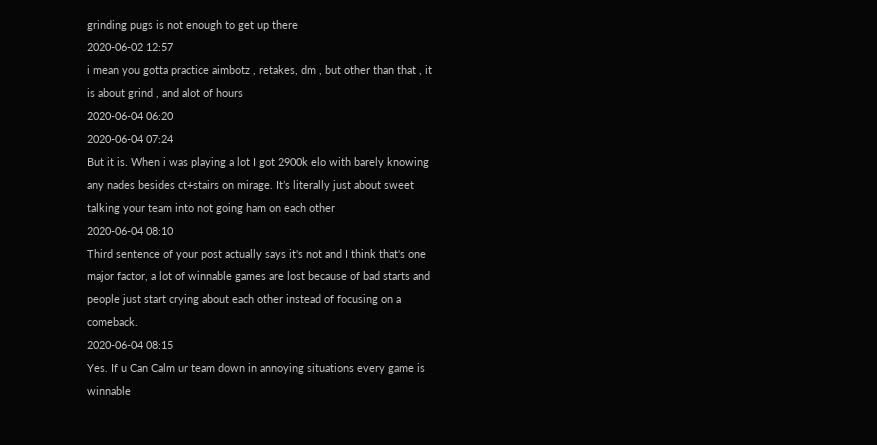grinding pugs is not enough to get up there
2020-06-02 12:57
i mean you gotta practice aimbotz , retakes, dm , but other than that , it is about grind , and alot of hours
2020-06-04 06:20
2020-06-04 07:24
But it is. When i was playing a lot I got 2900k elo with barely knowing any nades besides ct+stairs on mirage. It’s literally just about sweet talking your team into not going ham on each other
2020-06-04 08:10
Third sentence of your post actually says it's not and I think that's one major factor, a lot of winnable games are lost because of bad starts and people just start crying about each other instead of focusing on a comeback.
2020-06-04 08:15
Yes. If u Can Calm ur team down in annoying situations every game is winnable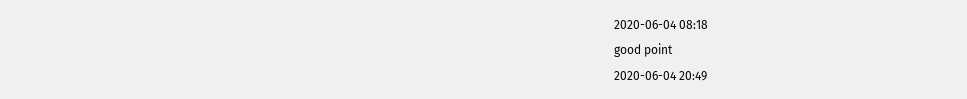2020-06-04 08:18
good point
2020-06-04 20:49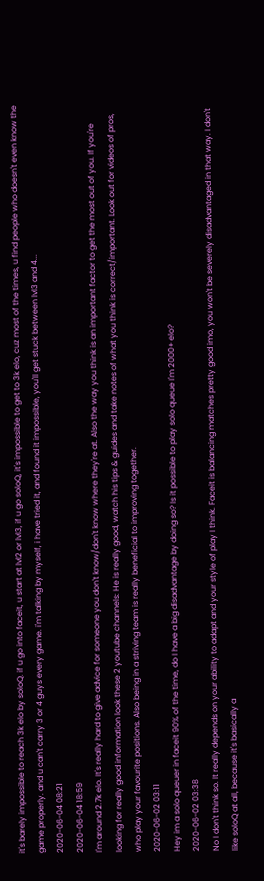it's barely impossible to reach 3k elo by soloQ. if u go into faceit, u start at lvl2 or lvl3, if u go soloQ, it's impossible to get to 3k elo, cuz most of the times, u find people who doesn't even know the game properly. and u can't carry 3 or 4 guys every game. i'm talking by myself, i have tried it, and found it impossible, you'll get stuck between lvl3 and 4...
2020-06-04 08:21
2020-06-04 18:59
I'm around 2.7k elo. It's really hard to give advice for someone you don't know/don't know where they're at. Also the way you think is an important factor to get the most out of you. If you're looking for really good information look these 2 youtube channels: He is really good, watch his tips & guides and take notes of what you think is correct/important. Look out for videos of pros, who play your favourite positions. Also being in a striving team is really beneficial to improving together.
2020-06-02 03:11
Hey im a solo queuer in faceit 90% of the time, do I have a big disadvantage by doing so? Is it possible to play solo queue I'm 2000+ elo?
2020-06-02 03:38
No I don't think so. It really depends on your ability to adapt and your style of play I think. Faceit is balancing matches pretty good imo, you won't be severely disadvantaged in that way. I don't like soloQ at all, because it's basically a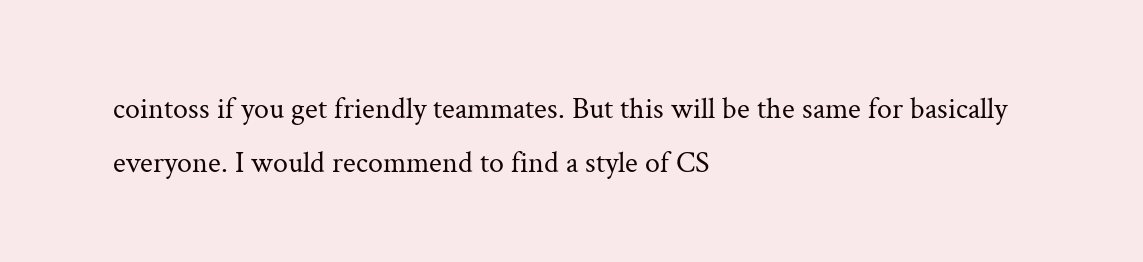cointoss if you get friendly teammates. But this will be the same for basically everyone. I would recommend to find a style of CS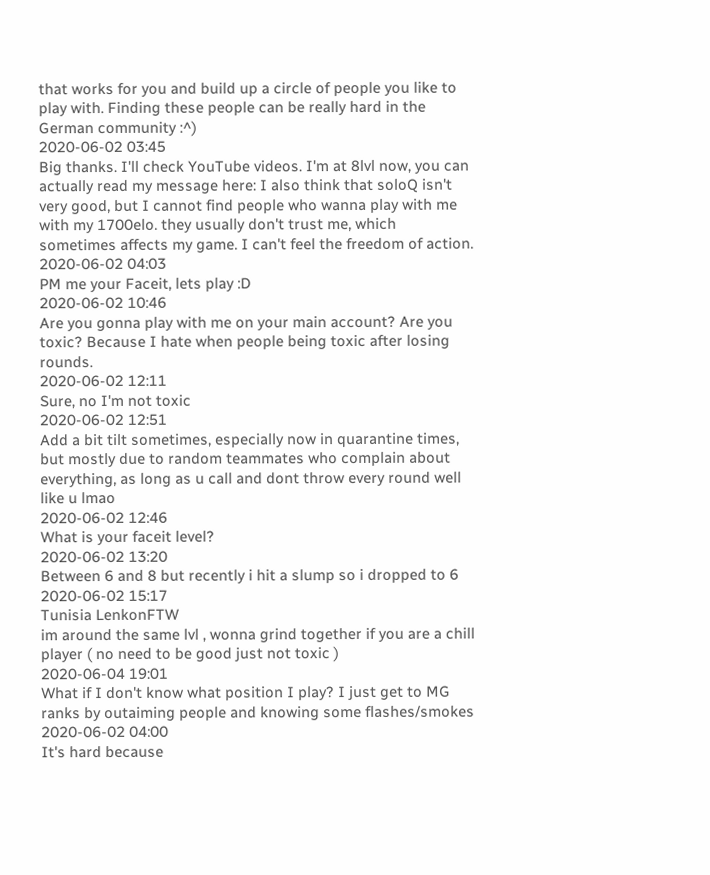that works for you and build up a circle of people you like to play with. Finding these people can be really hard in the German community :^)
2020-06-02 03:45
Big thanks. I'll check YouTube videos. I'm at 8lvl now, you can actually read my message here: I also think that soloQ isn't very good, but I cannot find people who wanna play with me with my 1700elo. they usually don't trust me, which sometimes affects my game. I can't feel the freedom of action.
2020-06-02 04:03
PM me your Faceit, lets play :D
2020-06-02 10:46
Are you gonna play with me on your main account? Are you toxic? Because I hate when people being toxic after losing rounds.
2020-06-02 12:11
Sure, no I'm not toxic
2020-06-02 12:51
Add a bit tilt sometimes, especially now in quarantine times, but mostly due to random teammates who complain about everything, as long as u call and dont throw every round well like u lmao
2020-06-02 12:46
What is your faceit level?
2020-06-02 13:20
Between 6 and 8 but recently i hit a slump so i dropped to 6
2020-06-02 15:17
Tunisia LenkonFTW
im around the same lvl , wonna grind together if you are a chill player ( no need to be good just not toxic )
2020-06-04 19:01
What if I don't know what position I play? I just get to MG ranks by outaiming people and knowing some flashes/smokes
2020-06-02 04:00
It's hard because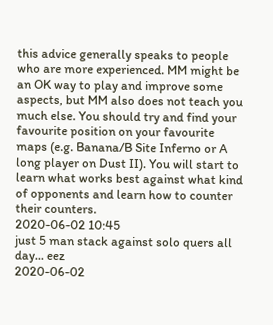this advice generally speaks to people who are more experienced. MM might be an OK way to play and improve some aspects, but MM also does not teach you much else. You should try and find your favourite position on your favourite maps (e.g. Banana/B Site Inferno or A long player on Dust II). You will start to learn what works best against what kind of opponents and learn how to counter their counters.
2020-06-02 10:45
just 5 man stack against solo quers all day... eez
2020-06-02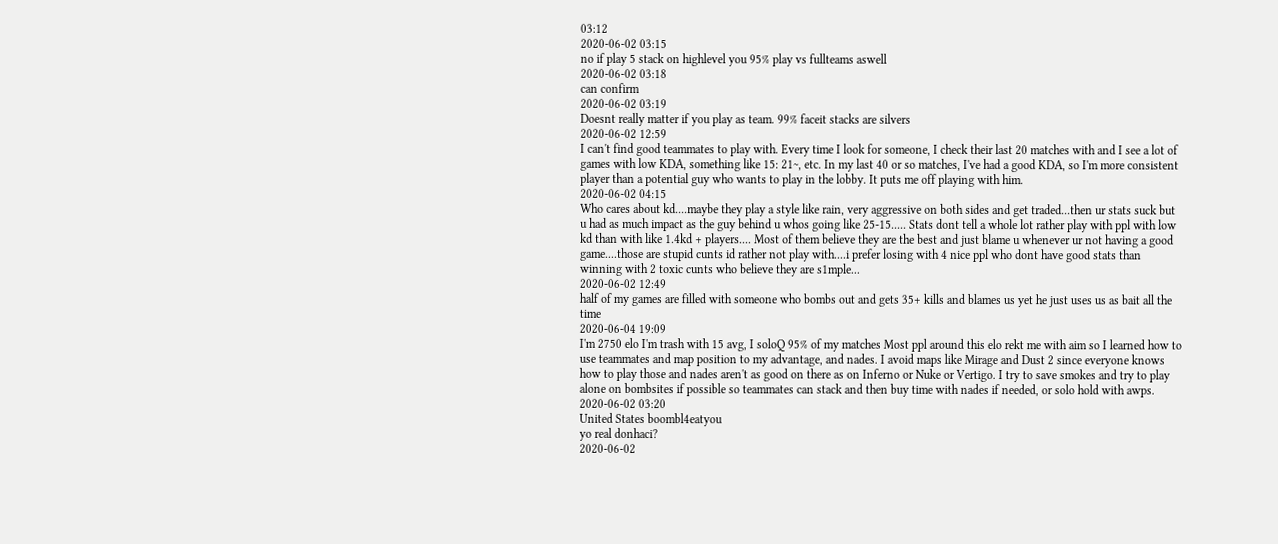03:12
2020-06-02 03:15
no if play 5 stack on highlevel you 95% play vs fullteams aswell
2020-06-02 03:18
can confirm
2020-06-02 03:19
Doesnt really matter if you play as team. 99% faceit stacks are silvers
2020-06-02 12:59
I can't find good teammates to play with. Every time I look for someone, I check their last 20 matches with and I see a lot of games with low KDA, something like 15: 21~, etc. In my last 40 or so matches, I've had a good KDA, so I'm more consistent player than a potential guy who wants to play in the lobby. It puts me off playing with him.
2020-06-02 04:15
Who cares about kd....maybe they play a style like rain, very aggressive on both sides and get traded...then ur stats suck but u had as much impact as the guy behind u whos going like 25-15..... Stats dont tell a whole lot rather play with ppl with low kd than with like 1.4kd + players.... Most of them believe they are the best and just blame u whenever ur not having a good game....those are stupid cunts id rather not play with....i prefer losing with 4 nice ppl who dont have good stats than winning with 2 toxic cunts who believe they are s1mple...
2020-06-02 12:49
half of my games are filled with someone who bombs out and gets 35+ kills and blames us yet he just uses us as bait all the time
2020-06-04 19:09
I'm 2750 elo I'm trash with 15 avg, I soloQ 95% of my matches Most ppl around this elo rekt me with aim so I learned how to use teammates and map position to my advantage, and nades. I avoid maps like Mirage and Dust 2 since everyone knows how to play those and nades aren't as good on there as on Inferno or Nuke or Vertigo. I try to save smokes and try to play alone on bombsites if possible so teammates can stack and then buy time with nades if needed, or solo hold with awps.
2020-06-02 03:20
United States boombl4eatyou
yo real donhaci?
2020-06-02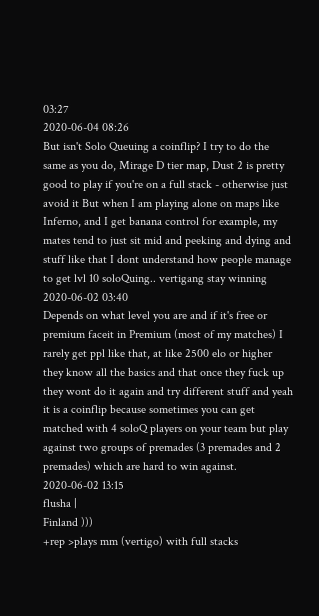03:27
2020-06-04 08:26
But isn't Solo Queuing a coinflip? I try to do the same as you do, Mirage D tier map, Dust 2 is pretty good to play if you're on a full stack - otherwise just avoid it But when I am playing alone on maps like Inferno, and I get banana control for example, my mates tend to just sit mid and peeking and dying and stuff like that I dont understand how people manage to get lvl 10 soloQuing.. vertigang stay winning
2020-06-02 03:40
Depends on what level you are and if it's free or premium faceit in Premium (most of my matches) I rarely get ppl like that, at like 2500 elo or higher they know all the basics and that once they fuck up they wont do it again and try different stuff and yeah it is a coinflip because sometimes you can get matched with 4 soloQ players on your team but play against two groups of premades (3 premades and 2 premades) which are hard to win against.
2020-06-02 13:15
flusha |
Finland )))
+rep >plays mm (vertigo) with full stacks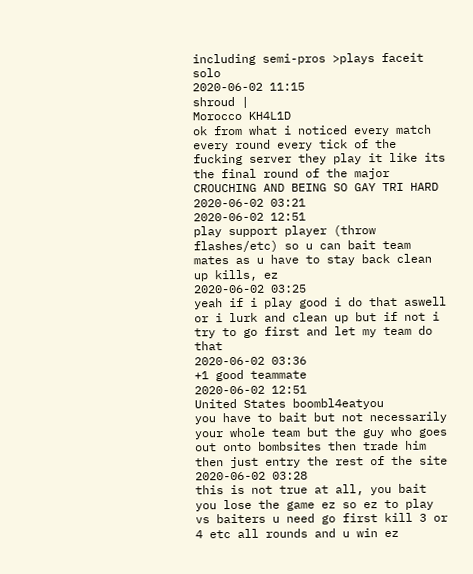including semi-pros >plays faceit solo
2020-06-02 11:15
shroud |
Morocco KH4L1D
ok from what i noticed every match every round every tick of the fucking server they play it like its the final round of the major CROUCHING AND BEING SO GAY TRI HARD
2020-06-02 03:21
2020-06-02 12:51
play support player (throw flashes/etc) so u can bait team mates as u have to stay back clean up kills, ez
2020-06-02 03:25
yeah if i play good i do that aswell or i lurk and clean up but if not i try to go first and let my team do that
2020-06-02 03:36
+1 good teammate
2020-06-02 12:51
United States boombl4eatyou
you have to bait but not necessarily your whole team but the guy who goes out onto bombsites then trade him then just entry the rest of the site
2020-06-02 03:28
this is not true at all, you bait you lose the game ez so ez to play vs baiters u need go first kill 3 or 4 etc all rounds and u win ez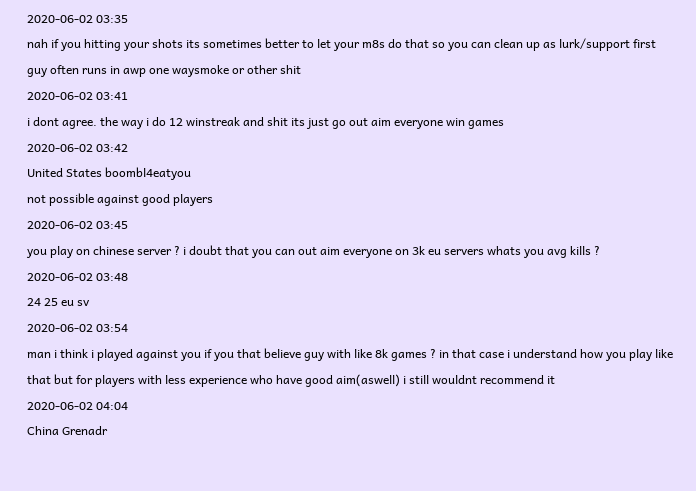2020-06-02 03:35
nah if you hitting your shots its sometimes better to let your m8s do that so you can clean up as lurk/support first guy often runs in awp one waysmoke or other shit
2020-06-02 03:41
i dont agree. the way i do 12 winstreak and shit its just go out aim everyone win games
2020-06-02 03:42
United States boombl4eatyou
not possible against good players
2020-06-02 03:45
you play on chinese server ? i doubt that you can out aim everyone on 3k eu servers whats you avg kills ?
2020-06-02 03:48
24 25 eu sv
2020-06-02 03:54
man i think i played against you if you that believe guy with like 8k games ? in that case i understand how you play like that but for players with less experience who have good aim(aswell) i still wouldnt recommend it
2020-06-02 04:04
China Grenadr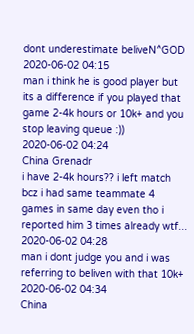dont underestimate beliveN^GOD
2020-06-02 04:15
man i think he is good player but its a difference if you played that game 2-4k hours or 10k+ and you stop leaving queue :))
2020-06-02 04:24
China Grenadr
i have 2-4k hours?? i left match bcz i had same teammate 4 games in same day even tho i reported him 3 times already wtf...
2020-06-02 04:28
man i dont judge you and i was referring to beliven with that 10k+
2020-06-02 04:34
China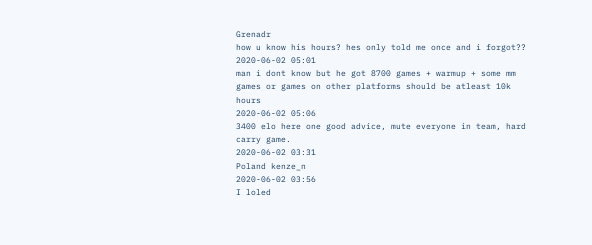Grenadr
how u know his hours? hes only told me once and i forgot??
2020-06-02 05:01
man i dont know but he got 8700 games + warmup + some mm games or games on other platforms should be atleast 10k hours
2020-06-02 05:06
3400 elo here one good advice, mute everyone in team, hard carry game.
2020-06-02 03:31
Poland kenze_n
2020-06-02 03:56
I loled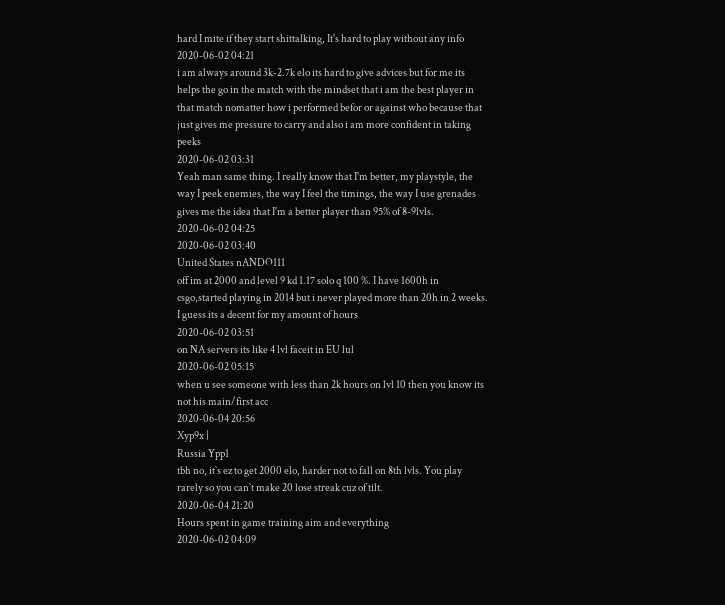hard I mite if they start shittalking, It's hard to play without any info
2020-06-02 04:21
i am always around 3k-2.7k elo its hard to give advices but for me its helps the go in the match with the mindset that i am the best player in that match nomatter how i performed befor or against who because that just gives me pressure to carry and also i am more confident in taking peeks
2020-06-02 03:31
Yeah man same thing. I really know that I'm better, my playstyle, the way I peek enemies, the way I feel the timings, the way I use grenades gives me the idea that I'm a better player than 95% of 8-9lvls.
2020-06-02 04:25
2020-06-02 03:40
United States nANDO111
off im at 2000 and level 9 kd 1.17 solo q 100 %. I have 1600h in csgo,started playing in 2014 but i never played more than 20h in 2 weeks. I guess its a decent for my amount of hours
2020-06-02 03:51
on NA servers its like 4 lvl faceit in EU lul
2020-06-02 05:15
when u see someone with less than 2k hours on lvl 10 then you know its not his main/first acc
2020-06-04 20:56
Xyp9x |
Russia Ypp1
tbh no, it`s ez to get 2000 elo, harder not to fall on 8th lvls. You play rarely so you can`t make 20 lose streak cuz of tilt.
2020-06-04 21:20
Hours spent in game training aim and everything
2020-06-02 04:09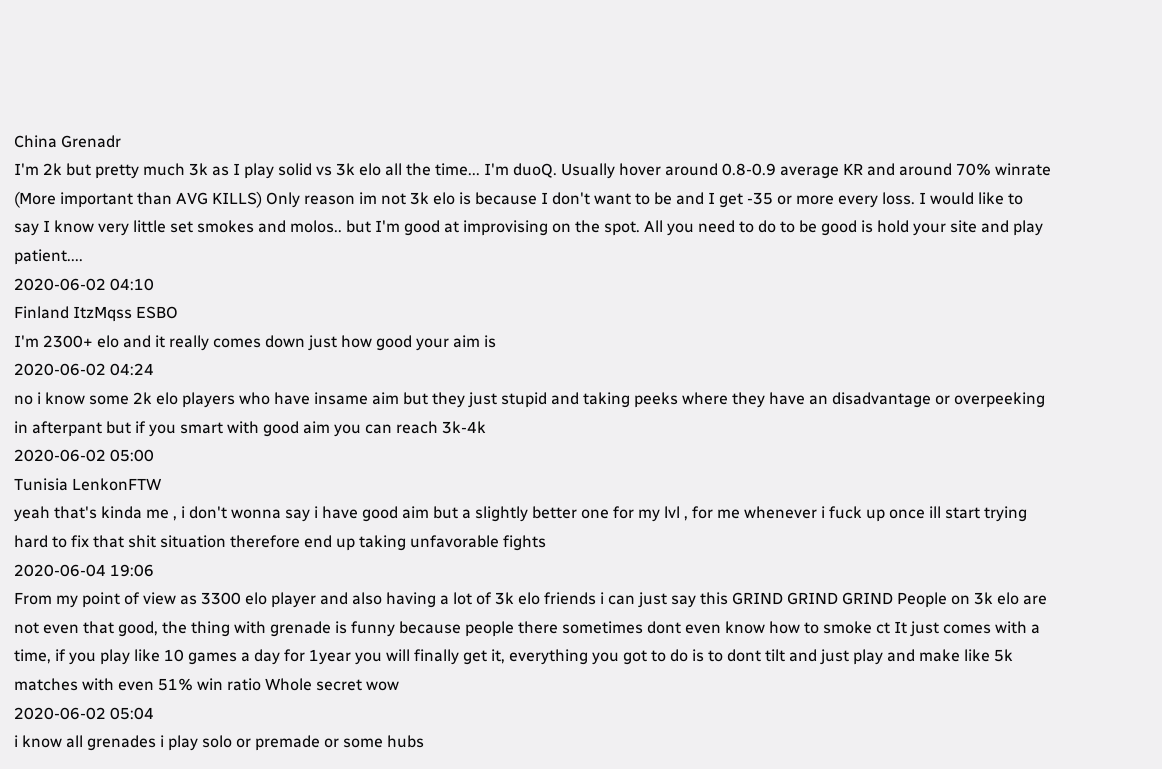China Grenadr
I'm 2k but pretty much 3k as I play solid vs 3k elo all the time... I'm duoQ. Usually hover around 0.8-0.9 average KR and around 70% winrate (More important than AVG KILLS) Only reason im not 3k elo is because I don't want to be and I get -35 or more every loss. I would like to say I know very little set smokes and molos.. but I'm good at improvising on the spot. All you need to do to be good is hold your site and play patient....
2020-06-02 04:10
Finland ItzMqss ESBO
I'm 2300+ elo and it really comes down just how good your aim is
2020-06-02 04:24
no i know some 2k elo players who have insame aim but they just stupid and taking peeks where they have an disadvantage or overpeeking in afterpant but if you smart with good aim you can reach 3k-4k
2020-06-02 05:00
Tunisia LenkonFTW
yeah that's kinda me , i don't wonna say i have good aim but a slightly better one for my lvl , for me whenever i fuck up once ill start trying hard to fix that shit situation therefore end up taking unfavorable fights
2020-06-04 19:06
From my point of view as 3300 elo player and also having a lot of 3k elo friends i can just say this GRIND GRIND GRIND People on 3k elo are not even that good, the thing with grenade is funny because people there sometimes dont even know how to smoke ct It just comes with a time, if you play like 10 games a day for 1year you will finally get it, everything you got to do is to dont tilt and just play and make like 5k matches with even 51% win ratio Whole secret wow
2020-06-02 05:04
i know all grenades i play solo or premade or some hubs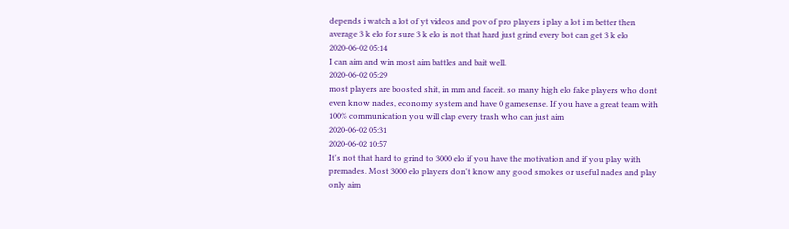depends i watch a lot of yt videos and pov of pro players i play a lot i m better then average 3 k elo for sure 3 k elo is not that hard just grind every bot can get 3 k elo
2020-06-02 05:14
I can aim and win most aim battles and bait well.
2020-06-02 05:29
most players are boosted shit, in mm and faceit. so many high elo fake players who dont even know nades, economy system and have 0 gamesense. If you have a great team with 100% communication you will clap every trash who can just aim
2020-06-02 05:31
2020-06-02 10:57
It's not that hard to grind to 3000 elo if you have the motivation and if you play with premades. Most 3000 elo players don't know any good smokes or useful nades and play only aim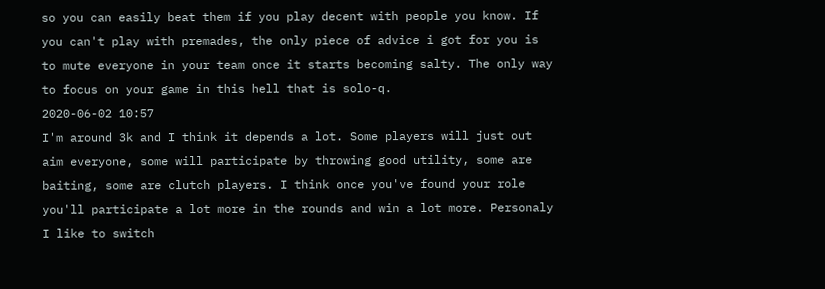so you can easily beat them if you play decent with people you know. If you can't play with premades, the only piece of advice i got for you is to mute everyone in your team once it starts becoming salty. The only way to focus on your game in this hell that is solo-q.
2020-06-02 10:57
I'm around 3k and I think it depends a lot. Some players will just out aim everyone, some will participate by throwing good utility, some are baiting, some are clutch players. I think once you've found your role you'll participate a lot more in the rounds and win a lot more. Personaly I like to switch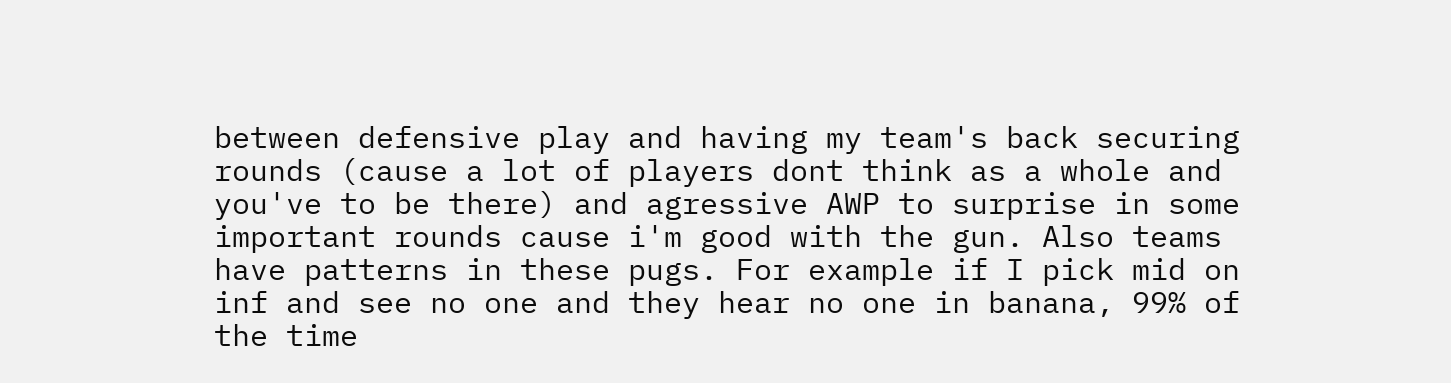between defensive play and having my team's back securing rounds (cause a lot of players dont think as a whole and you've to be there) and agressive AWP to surprise in some important rounds cause i'm good with the gun. Also teams have patterns in these pugs. For example if I pick mid on inf and see no one and they hear no one in banana, 99% of the time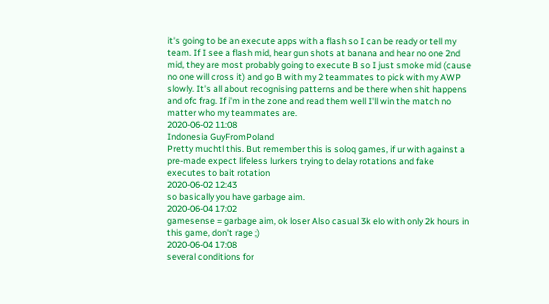it's going to be an execute apps with a flash so I can be ready or tell my team. If I see a flash mid, hear gun shots at banana and hear no one 2nd mid, they are most probably going to execute B so I just smoke mid (cause no one will cross it) and go B with my 2 teammates to pick with my AWP slowly. It's all about recognising patterns and be there when shit happens and ofc frag. If i'm in the zone and read them well I'll win the match no matter who my teammates are.
2020-06-02 11:08
Indonesia GuyFromPoland
Pretty muchtl this. But remember this is soloq games, if ur with against a pre-made expect lifeless lurkers trying to delay rotations and fake executes to bait rotation
2020-06-02 12:43
so basically you have garbage aim.
2020-06-04 17:02
gamesense = garbage aim, ok loser Also casual 3k elo with only 2k hours in this game, don't rage ;)
2020-06-04 17:08
several conditions for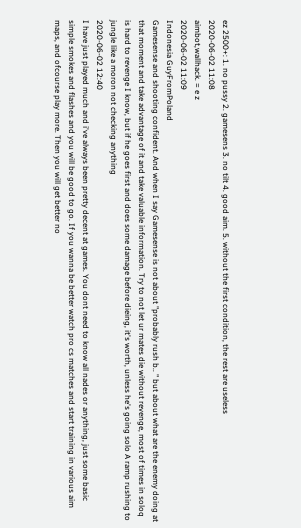ez 2500+: 1. no pussy 2. gamesens 3. no tilt 4. good aim. 5. without the first condition, the rest are useless
2020-06-02 11:08
aimbot,wallhack. = e z
2020-06-02 11:09
Indonesia GuyFromPoland
Gamesense and shooting confident. And when I say Gamesense is not about "probably rush b.. " but about what are the enemy doing at that moment and take advantage of it and take valuable information. Try to not let ur mates die without revenge, most of times in soloq is hard to revenge I know, but if he goes first and does some damage before dieing, it's worth, unless he's going solo A ramp rushing to jungle like a moron not checking anything
2020-06-02 12:40
I have just played much and i've always been pretty decent at games. You dont need to know all nades or anything, just some basic simple smokes and flashes and you will be good to go. If you wanna be better watch pro cs matches and start training in various aim maps, and ofcourse play more. Then you will get better no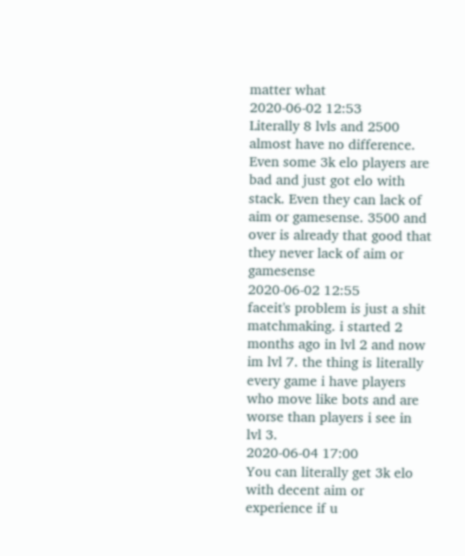matter what
2020-06-02 12:53
Literally 8 lvls and 2500 almost have no difference. Even some 3k elo players are bad and just got elo with stack. Even they can lack of aim or gamesense. 3500 and over is already that good that they never lack of aim or gamesense
2020-06-02 12:55
faceit's problem is just a shit matchmaking. i started 2 months ago in lvl 2 and now im lvl 7. the thing is literally every game i have players who move like bots and are worse than players i see in lvl 3.
2020-06-04 17:00
You can literally get 3k elo with decent aim or experience if u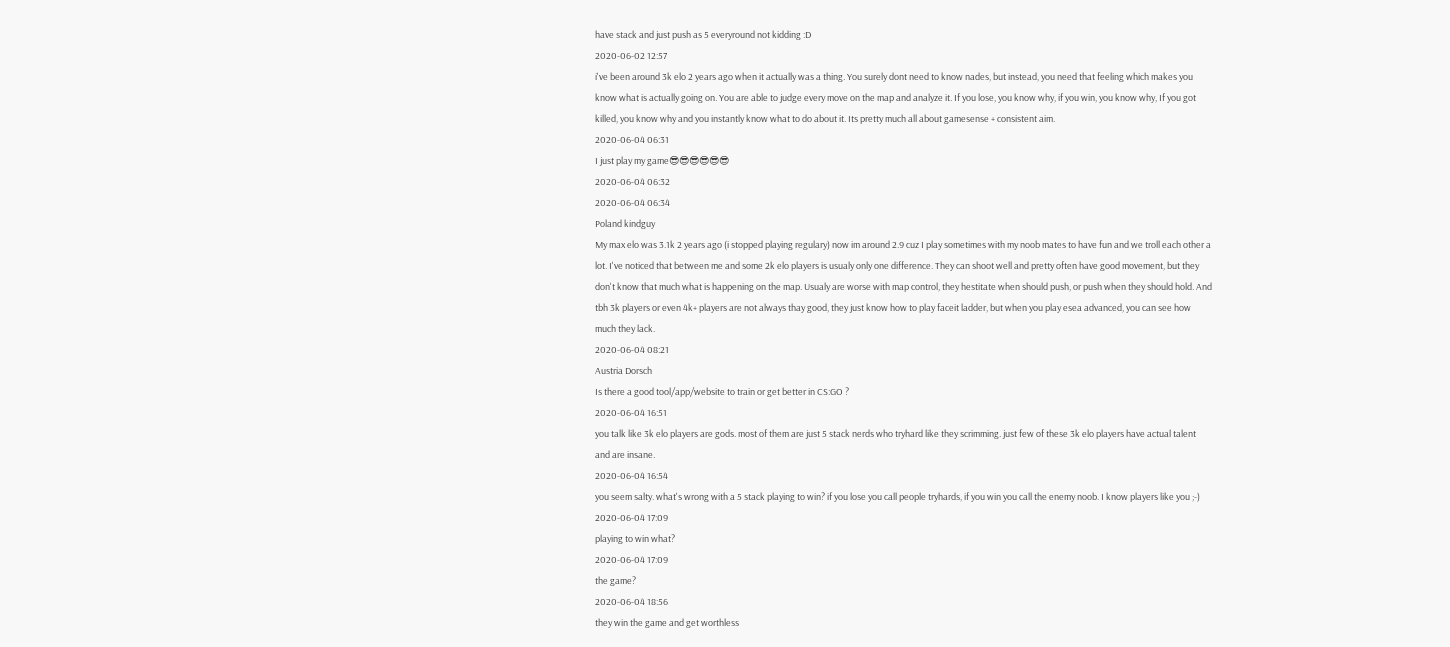have stack and just push as 5 everyround not kidding :D
2020-06-02 12:57
i've been around 3k elo 2 years ago when it actually was a thing. You surely dont need to know nades, but instead, you need that feeling which makes you know what is actually going on. You are able to judge every move on the map and analyze it. If you lose, you know why, if you win, you know why, If you got killed, you know why and you instantly know what to do about it. Its pretty much all about gamesense + consistent aim.
2020-06-04 06:31
I just play my game😎😎😎😎😎😎
2020-06-04 06:32
2020-06-04 06:34
Poland kindguy
My max elo was 3.1k 2 years ago (i stopped playing regulary) now im around 2.9 cuz I play sometimes with my noob mates to have fun and we troll each other a lot. I've noticed that between me and some 2k elo players is usualy only one difference. They can shoot well and pretty often have good movement, but they don't know that much what is happening on the map. Usualy are worse with map control, they hestitate when should push, or push when they should hold. And tbh 3k players or even 4k+ players are not always thay good, they just know how to play faceit ladder, but when you play esea advanced, you can see how much they lack.
2020-06-04 08:21
Austria Dorsch
Is there a good tool/app/website to train or get better in CS:GO ?
2020-06-04 16:51
you talk like 3k elo players are gods. most of them are just 5 stack nerds who tryhard like they scrimming. just few of these 3k elo players have actual talent and are insane.
2020-06-04 16:54
you seem salty. what's wrong with a 5 stack playing to win? if you lose you call people tryhards, if you win you call the enemy noob. I know players like you ;-)
2020-06-04 17:09
playing to win what?
2020-06-04 17:09
the game?
2020-06-04 18:56
they win the game and get worthless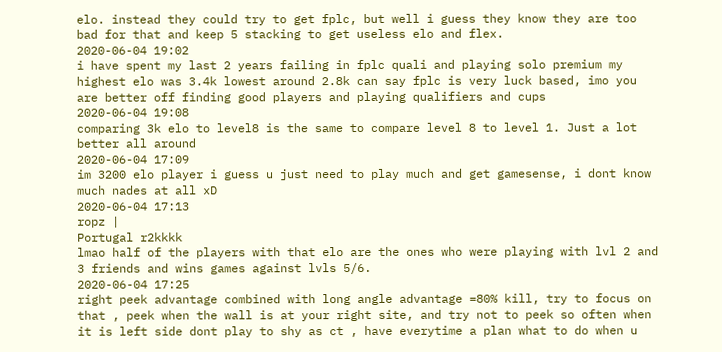elo. instead they could try to get fplc, but well i guess they know they are too bad for that and keep 5 stacking to get useless elo and flex.
2020-06-04 19:02
i have spent my last 2 years failing in fplc quali and playing solo premium my highest elo was 3.4k lowest around 2.8k can say fplc is very luck based, imo you are better off finding good players and playing qualifiers and cups
2020-06-04 19:08
comparing 3k elo to level8 is the same to compare level 8 to level 1. Just a lot better all around
2020-06-04 17:09
im 3200 elo player i guess u just need to play much and get gamesense, i dont know much nades at all xD
2020-06-04 17:13
ropz |
Portugal r2kkkk
lmao half of the players with that elo are the ones who were playing with lvl 2 and 3 friends and wins games against lvls 5/6.
2020-06-04 17:25
right peek advantage combined with long angle advantage =80% kill, try to focus on that , peek when the wall is at your right site, and try not to peek so often when it is left side dont play to shy as ct , have everytime a plan what to do when u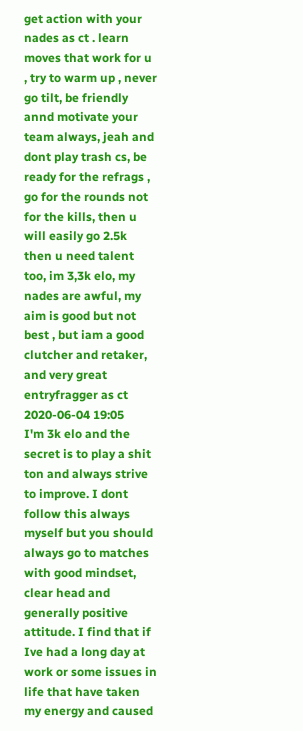get action with your nades as ct . learn moves that work for u , try to warm up , never go tilt, be friendly annd motivate your team always, jeah and dont play trash cs, be ready for the refrags , go for the rounds not for the kills, then u will easily go 2.5k then u need talent too, im 3,3k elo, my nades are awful, my aim is good but not best , but iam a good clutcher and retaker, and very great entryfragger as ct
2020-06-04 19:05
I'm 3k elo and the secret is to play a shit ton and always strive to improve. I dont follow this always myself but you should always go to matches with good mindset, clear head and generally positive attitude. I find that if Ive had a long day at work or some issues in life that have taken my energy and caused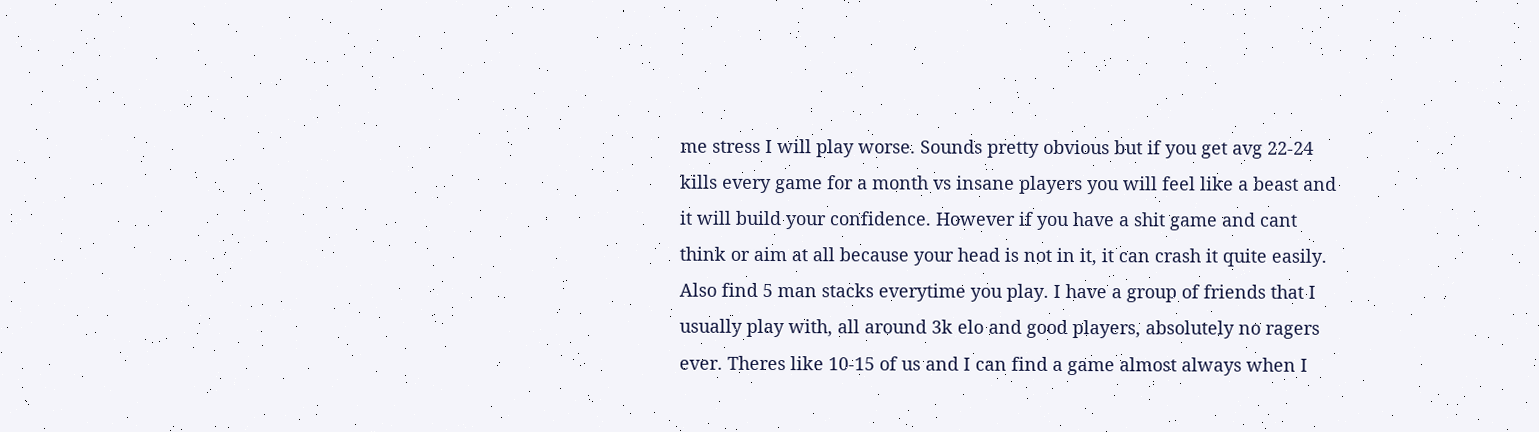me stress I will play worse. Sounds pretty obvious but if you get avg 22-24 kills every game for a month vs insane players you will feel like a beast and it will build your confidence. However if you have a shit game and cant think or aim at all because your head is not in it, it can crash it quite easily. Also find 5 man stacks everytime you play. I have a group of friends that I usually play with, all around 3k elo and good players, absolutely no ragers ever. Theres like 10-15 of us and I can find a game almost always when I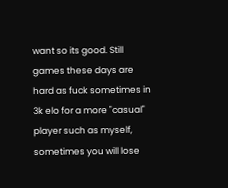want so its good. Still games these days are hard as fuck sometimes in 3k elo for a more "casual" player such as myself, sometimes you will lose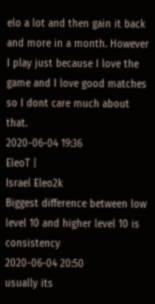elo a lot and then gain it back and more in a month. However I play just because I love the game and I love good matches so I dont care much about that.
2020-06-04 19:36
EleoT |
Israel Eleo2k
Biggest difference between low level 10 and higher level 10 is consistency
2020-06-04 20:50
usually its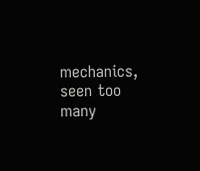mechanics, seen too many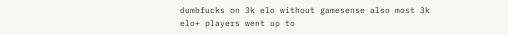dumbfucks on 3k elo without gamesense also most 3k elo+ players went up to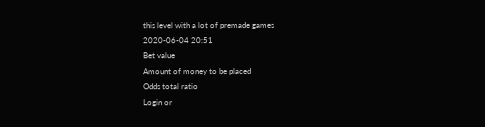this level with a lot of premade games
2020-06-04 20:51
Bet value
Amount of money to be placed
Odds total ratio
Login or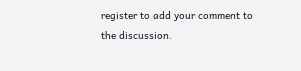register to add your comment to the discussion.